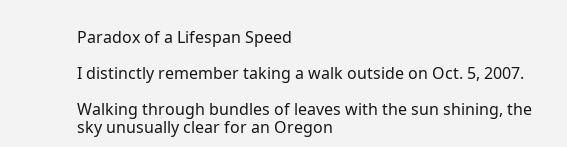Paradox of a Lifespan Speed

I distinctly remember taking a walk outside on Oct. 5, 2007.

Walking through bundles of leaves with the sun shining, the sky unusually clear for an Oregon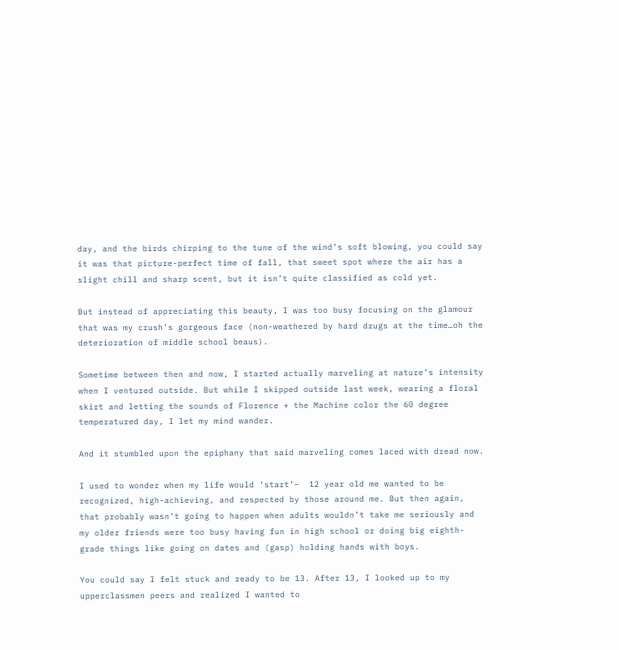day, and the birds chirping to the tune of the wind’s soft blowing, you could say it was that picture-perfect time of fall, that sweet spot where the air has a slight chill and sharp scent, but it isn’t quite classified as cold yet.

But instead of appreciating this beauty, I was too busy focusing on the glamour that was my crush’s gorgeous face (non-weathered by hard drugs at the time…oh the deterioration of middle school beaus).

Sometime between then and now, I started actually marveling at nature’s intensity when I ventured outside. But while I skipped outside last week, wearing a floral skirt and letting the sounds of Florence + the Machine color the 60 degree temperatured day, I let my mind wander.

And it stumbled upon the epiphany that said marveling comes laced with dread now.

I used to wonder when my life would ‘start’–  12 year old me wanted to be recognized, high-achieving, and respected by those around me. But then again, that probably wasn’t going to happen when adults wouldn’t take me seriously and my older friends were too busy having fun in high school or doing big eighth-grade things like going on dates and (gasp) holding hands with boys.

You could say I felt stuck and ready to be 13. After 13, I looked up to my upperclassmen peers and realized I wanted to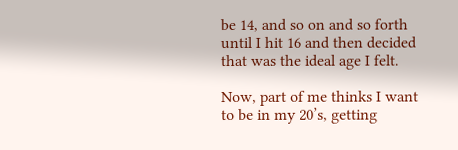be 14, and so on and so forth until I hit 16 and then decided that was the ideal age I felt.

Now, part of me thinks I want to be in my 20’s, getting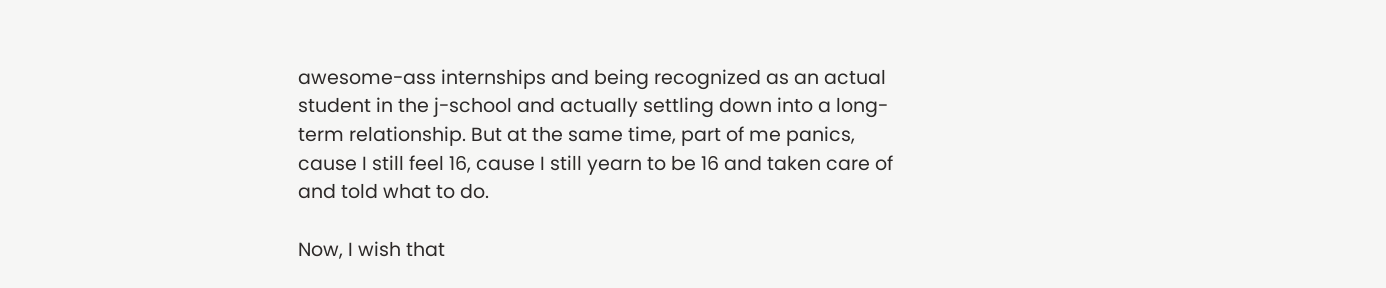awesome-ass internships and being recognized as an actual student in the j-school and actually settling down into a long-term relationship. But at the same time, part of me panics, cause I still feel 16, cause I still yearn to be 16 and taken care of and told what to do.

Now, I wish that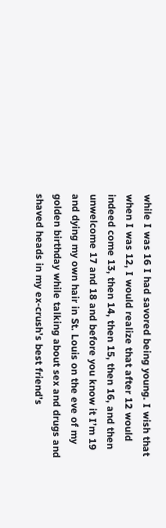while I was 16 I had savored being young. I wish that when I was 12, I would realize that after 12 would indeed come 13, then 14, then 15, then 16, and then unwelcome 17 and 18 and before you know it I’m 19 and dying my own hair in St. Louis on the eve of my golden birthday while talking about sex and drugs and shaved heads in my ex-crush’s best friend’s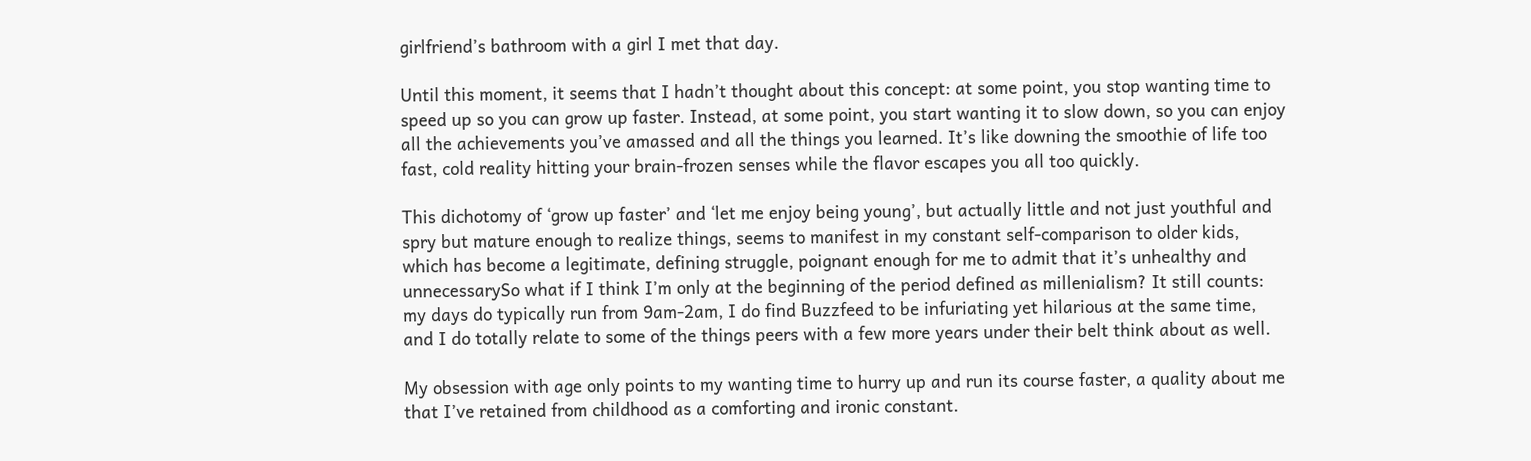girlfriend’s bathroom with a girl I met that day.

Until this moment, it seems that I hadn’t thought about this concept: at some point, you stop wanting time to speed up so you can grow up faster. Instead, at some point, you start wanting it to slow down, so you can enjoy all the achievements you’ve amassed and all the things you learned. It’s like downing the smoothie of life too fast, cold reality hitting your brain-frozen senses while the flavor escapes you all too quickly.

This dichotomy of ‘grow up faster’ and ‘let me enjoy being young’, but actually little and not just youthful and spry but mature enough to realize things, seems to manifest in my constant self-comparison to older kids, which has become a legitimate, defining struggle, poignant enough for me to admit that it’s unhealthy and unnecessarySo what if I think I’m only at the beginning of the period defined as millenialism? It still counts: my days do typically run from 9am-2am, I do find Buzzfeed to be infuriating yet hilarious at the same time, and I do totally relate to some of the things peers with a few more years under their belt think about as well.

My obsession with age only points to my wanting time to hurry up and run its course faster, a quality about me that I’ve retained from childhood as a comforting and ironic constant.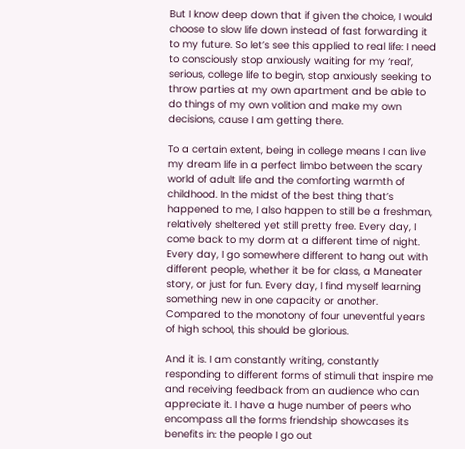But I know deep down that if given the choice, I would choose to slow life down instead of fast forwarding it to my future. So let’s see this applied to real life: I need to consciously stop anxiously waiting for my ‘real’, serious, college life to begin, stop anxiously seeking to throw parties at my own apartment and be able to do things of my own volition and make my own decisions, cause I am getting there.

To a certain extent, being in college means I can live my dream life in a perfect limbo between the scary world of adult life and the comforting warmth of childhood. In the midst of the best thing that’s happened to me, I also happen to still be a freshman, relatively sheltered yet still pretty free. Every day, I come back to my dorm at a different time of night. Every day, I go somewhere different to hang out with different people, whether it be for class, a Maneater story, or just for fun. Every day, I find myself learning something new in one capacity or another. Compared to the monotony of four uneventful years of high school, this should be glorious.

And it is. I am constantly writing, constantly responding to different forms of stimuli that inspire me and receiving feedback from an audience who can appreciate it. I have a huge number of peers who encompass all the forms friendship showcases its benefits in: the people I go out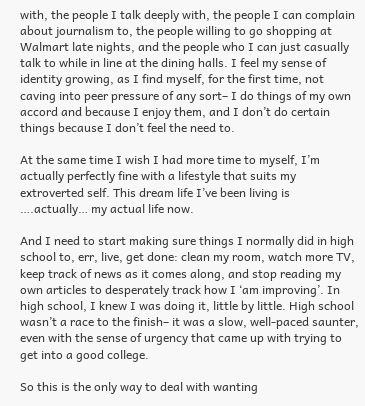with, the people I talk deeply with, the people I can complain about journalism to, the people willing to go shopping at Walmart late nights, and the people who I can just casually talk to while in line at the dining halls. I feel my sense of identity growing, as I find myself, for the first time, not caving into peer pressure of any sort– I do things of my own accord and because I enjoy them, and I don’t do certain things because I don’t feel the need to.

At the same time I wish I had more time to myself, I’m actually perfectly fine with a lifestyle that suits my extroverted self. This dream life I’ve been living is ….actually… my actual life now.

And I need to start making sure things I normally did in high school to, err, live, get done: clean my room, watch more TV, keep track of news as it comes along, and stop reading my own articles to desperately track how I ‘am improving’. In high school, I knew I was doing it, little by little. High school wasn’t a race to the finish– it was a slow, well-paced saunter, even with the sense of urgency that came up with trying to get into a good college.

So this is the only way to deal with wanting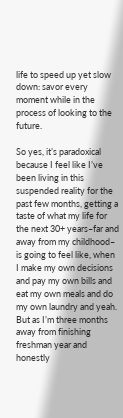life to speed up yet slow down: savor every moment while in the process of looking to the future.

So yes, it’s paradoxical because I feel like I’ve been living in this suspended reality for the past few months, getting a taste of what my life for the next 30+ years–far and away from my childhood– is going to feel like, when I make my own decisions and pay my own bills and eat my own meals and do my own laundry and yeah. But as I’m three months away from finishing freshman year and honestly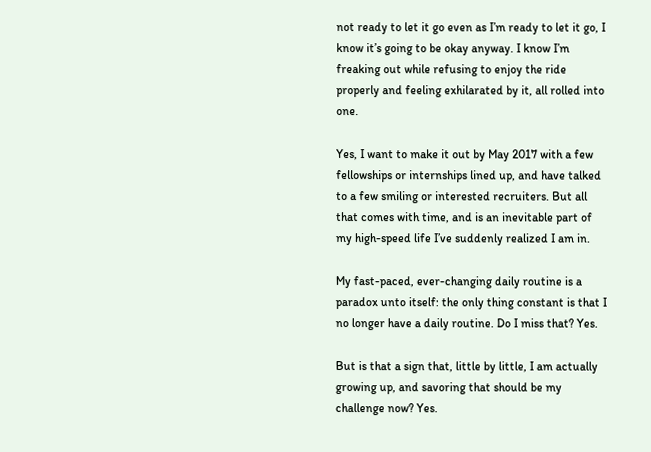not ready to let it go even as I’m ready to let it go, I know it’s going to be okay anyway. I know I’m freaking out while refusing to enjoy the ride properly and feeling exhilarated by it, all rolled into one.

Yes, I want to make it out by May 2017 with a few fellowships or internships lined up, and have talked to a few smiling or interested recruiters. But all that comes with time, and is an inevitable part of my high-speed life I’ve suddenly realized I am in.

My fast-paced, ever-changing daily routine is a paradox unto itself: the only thing constant is that I no longer have a daily routine. Do I miss that? Yes.

But is that a sign that, little by little, I am actually growing up, and savoring that should be my challenge now? Yes.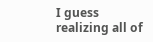I guess realizing all of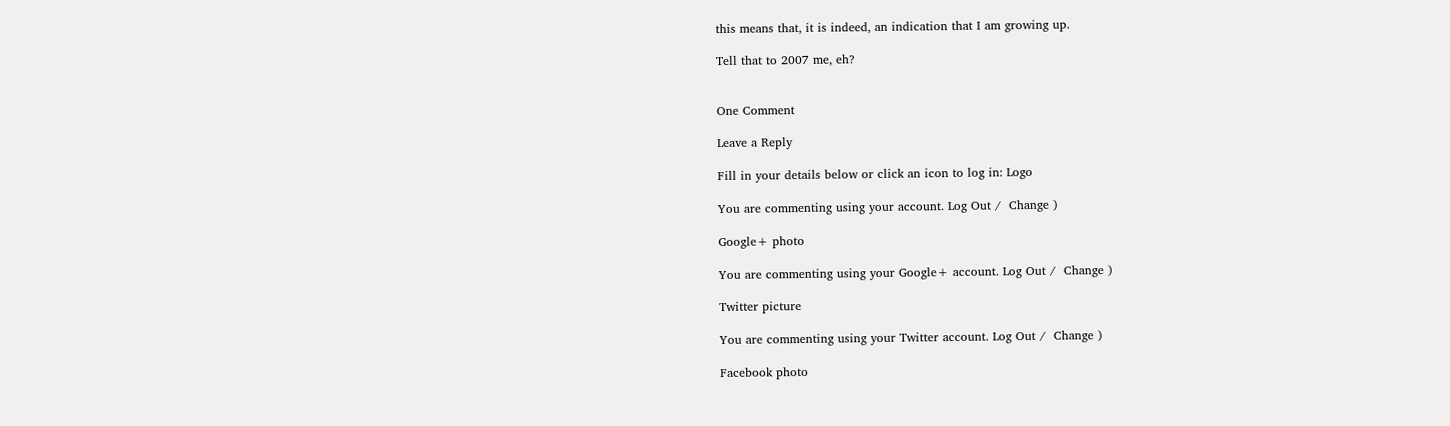this means that, it is indeed, an indication that I am growing up.

Tell that to 2007 me, eh?


One Comment

Leave a Reply

Fill in your details below or click an icon to log in: Logo

You are commenting using your account. Log Out /  Change )

Google+ photo

You are commenting using your Google+ account. Log Out /  Change )

Twitter picture

You are commenting using your Twitter account. Log Out /  Change )

Facebook photo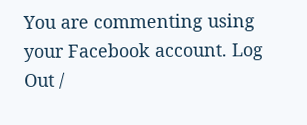You are commenting using your Facebook account. Log Out /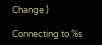Change )

Connecting to %s